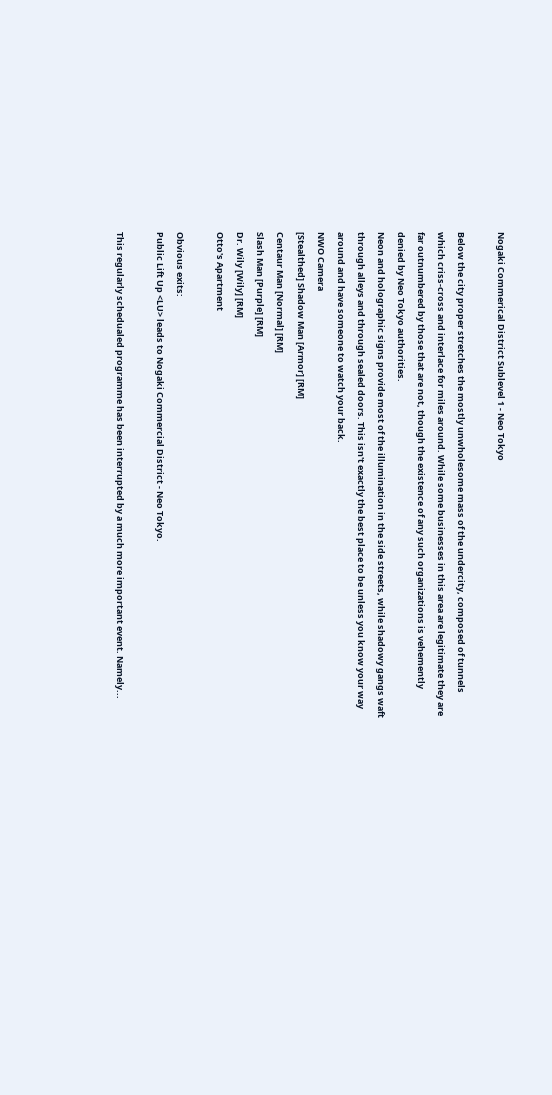Nogaki Commerical District Sublevel 1 - Neo Tokyo

Below the city proper stretches the mostly unwholesome mass of the undercity, composed of tunnels which criss-cross and interlace for miles around. While some businesses in this area are legitimate they are far outnumbered by those that are not, though the existence of any such organizations is vehemently denied by Neo Tokyo authorities.
Neon and holographic signs provide most of the illumination in the side streets, while shadowy gangs waft through alleys and through sealed doors. This isn't exactly the best place to be unless you know your way around and have someone to watch your back.
NWO Camera
[Stealthed] Shadow Man [Armor] [RM]
Centaur Man [Normal] [RM]
Slash Man [Purple] [RM]
Dr. Wily [Wily] [RM]
Otto's Apartment

Obvious exits:
Public Lift Up <LU> leads to Nogaki Commercial District - Neo Tokyo.

This regularly schedualed programme has been interrupted by a much more important event. Namely...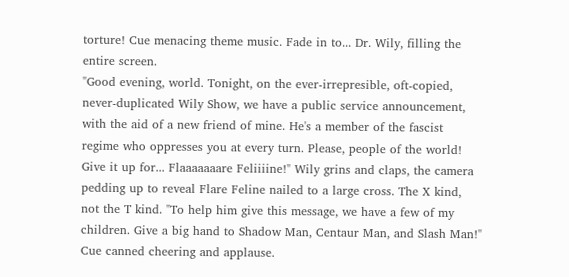torture! Cue menacing theme music. Fade in to... Dr. Wily, filling the entire screen.
"Good evening, world. Tonight, on the ever-irrepresible, oft-copied, never-duplicated Wily Show, we have a public service announcement, with the aid of a new friend of mine. He's a member of the fascist regime who oppresses you at every turn. Please, people of the world! Give it up for... Flaaaaaaare Feliiiine!" Wily grins and claps, the camera pedding up to reveal Flare Feline nailed to a large cross. The X kind, not the T kind. "To help him give this message, we have a few of my children. Give a big hand to Shadow Man, Centaur Man, and Slash Man!" Cue canned cheering and applause.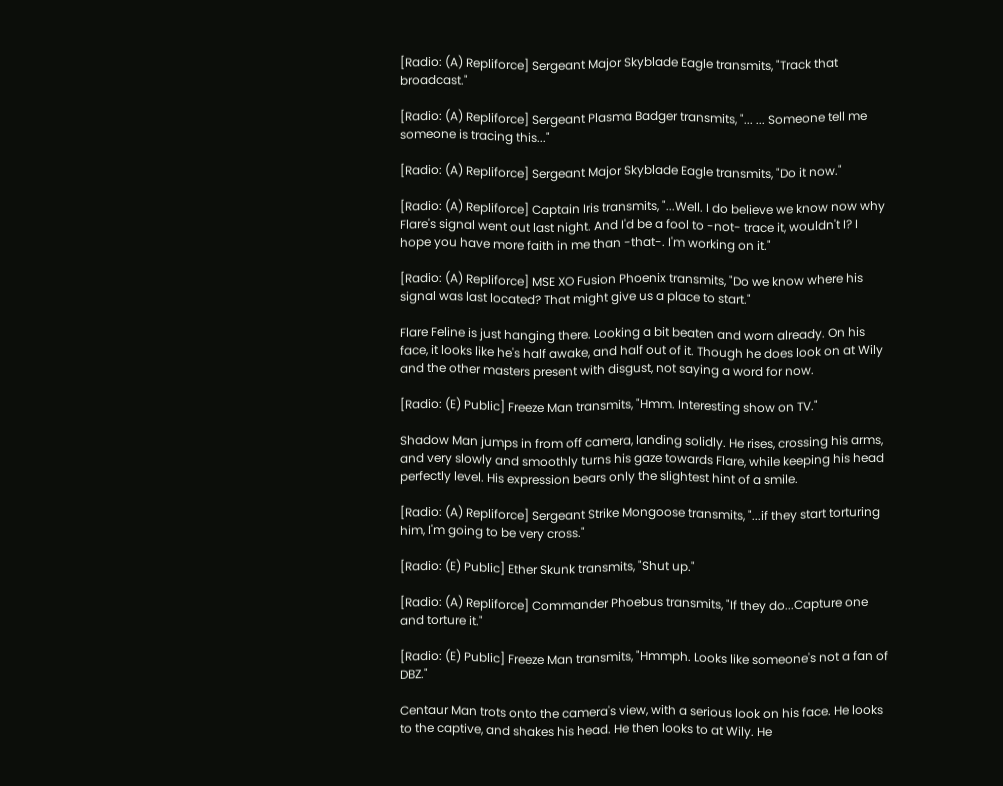[Radio: (A) Repliforce] Sergeant Major Skyblade Eagle transmits, "Track that broadcast."

[Radio: (A) Repliforce] Sergeant Plasma Badger transmits, "... ... Someone tell me someone is tracing this..."

[Radio: (A) Repliforce] Sergeant Major Skyblade Eagle transmits, "Do it now."

[Radio: (A) Repliforce] Captain Iris transmits, "...Well. I do believe we know now why Flare's signal went out last night. And I'd be a fool to -not- trace it, wouldn't I? I hope you have more faith in me than -that-. I'm working on it."

[Radio: (A) Repliforce] MSE XO Fusion Phoenix transmits, "Do we know where his signal was last located? That might give us a place to start."

Flare Feline is just hanging there. Looking a bit beaten and worn already. On his face, it looks like he's half awake, and half out of it. Though he does look on at Wily and the other masters present with disgust, not saying a word for now.

[Radio: (E) Public] Freeze Man transmits, "Hmm. Interesting show on TV."

Shadow Man jumps in from off camera, landing solidly. He rises, crossing his arms, and very slowly and smoothly turns his gaze towards Flare, while keeping his head perfectly level. His expression bears only the slightest hint of a smile.

[Radio: (A) Repliforce] Sergeant Strike Mongoose transmits, "...if they start torturing him, I'm going to be very cross."

[Radio: (E) Public] Ether Skunk transmits, "Shut up."

[Radio: (A) Repliforce] Commander Phoebus transmits, "If they do...Capture one and torture it."

[Radio: (E) Public] Freeze Man transmits, "Hmmph. Looks like someone's not a fan of DBZ."

Centaur Man trots onto the camera's view, with a serious look on his face. He looks to the captive, and shakes his head. He then looks to at Wily. He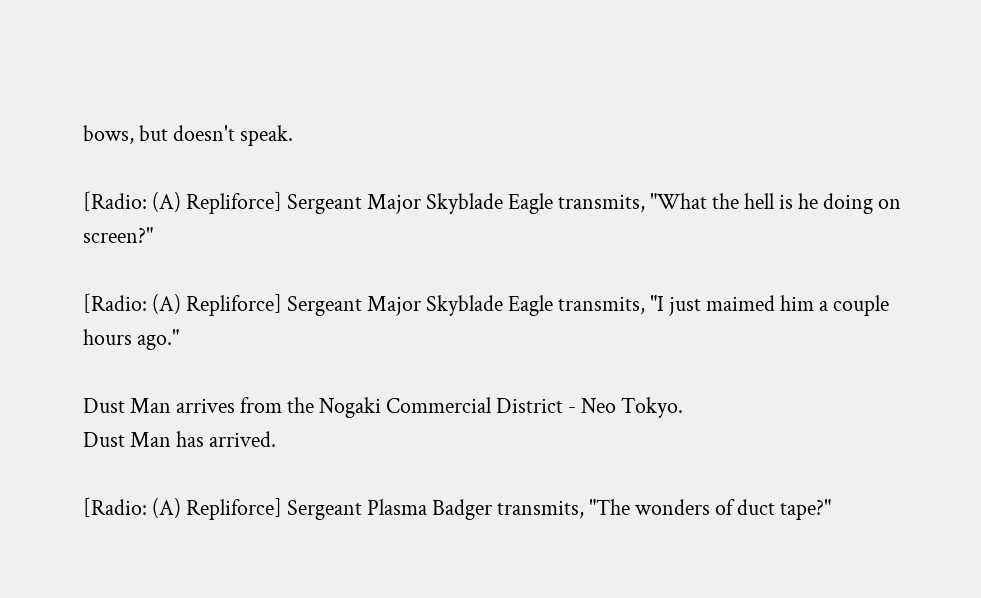bows, but doesn't speak.

[Radio: (A) Repliforce] Sergeant Major Skyblade Eagle transmits, "What the hell is he doing on screen?"

[Radio: (A) Repliforce] Sergeant Major Skyblade Eagle transmits, "I just maimed him a couple hours ago."

Dust Man arrives from the Nogaki Commercial District - Neo Tokyo.
Dust Man has arrived.

[Radio: (A) Repliforce] Sergeant Plasma Badger transmits, "The wonders of duct tape?"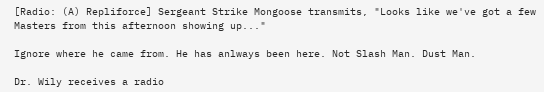[Radio: (A) Repliforce] Sergeant Strike Mongoose transmits, "Looks like we've got a few Masters from this afternoon showing up..."

Ignore where he came from. He has anlways been here. Not Slash Man. Dust Man.

Dr. Wily receives a radio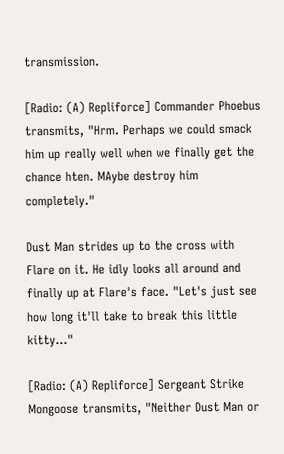transmission.

[Radio: (A) Repliforce] Commander Phoebus transmits, "Hrm. Perhaps we could smack him up really well when we finally get the chance hten. MAybe destroy him completely."

Dust Man strides up to the cross with Flare on it. He idly looks all around and finally up at Flare's face. "Let's just see how long it'll take to break this little kitty..."

[Radio: (A) Repliforce] Sergeant Strike Mongoose transmits, "Neither Dust Man or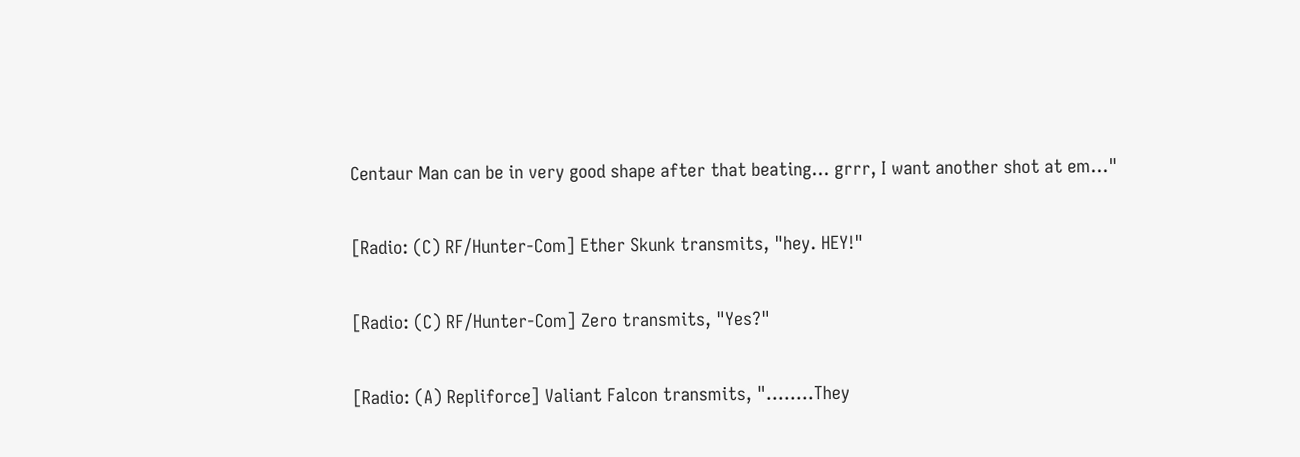Centaur Man can be in very good shape after that beating... grrr, I want another shot at em..."

[Radio: (C) RF/Hunter-Com] Ether Skunk transmits, "hey. HEY!"

[Radio: (C) RF/Hunter-Com] Zero transmits, "Yes?"

[Radio: (A) Repliforce] Valiant Falcon transmits, "........They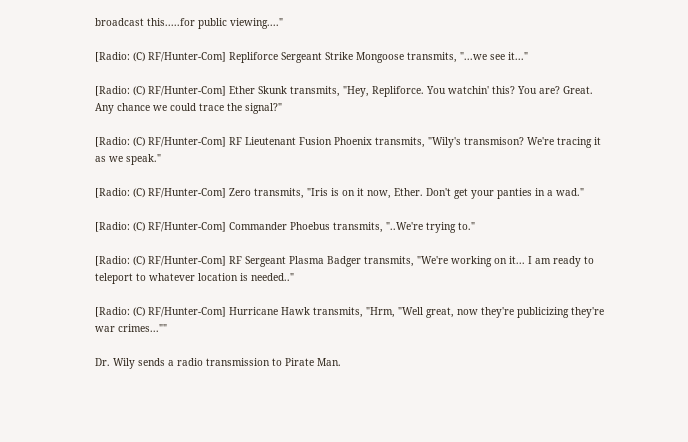broadcast this.....for public viewing...."

[Radio: (C) RF/Hunter-Com] Repliforce Sergeant Strike Mongoose transmits, "...we see it..."

[Radio: (C) RF/Hunter-Com] Ether Skunk transmits, "Hey, Repliforce. You watchin' this? You are? Great. Any chance we could trace the signal?"

[Radio: (C) RF/Hunter-Com] RF Lieutenant Fusion Phoenix transmits, "Wily's transmison? We're tracing it as we speak."

[Radio: (C) RF/Hunter-Com] Zero transmits, "Iris is on it now, Ether. Don't get your panties in a wad."

[Radio: (C) RF/Hunter-Com] Commander Phoebus transmits, "..We're trying to."

[Radio: (C) RF/Hunter-Com] RF Sergeant Plasma Badger transmits, "We're working on it... I am ready to teleport to whatever location is needed.."

[Radio: (C) RF/Hunter-Com] Hurricane Hawk transmits, "Hrm, "Well great, now they're publicizing they're war crimes...""

Dr. Wily sends a radio transmission to Pirate Man.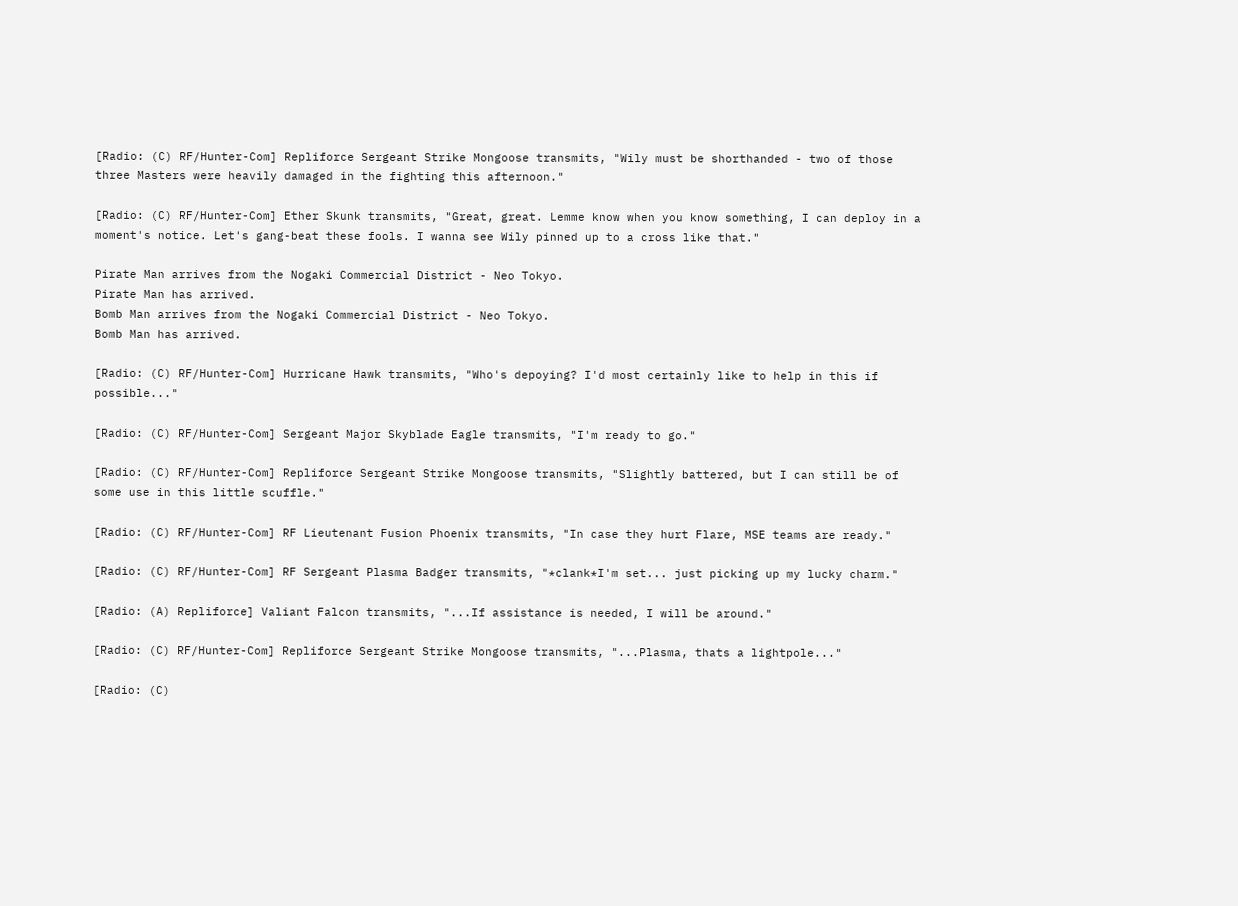[Radio: (C) RF/Hunter-Com] Repliforce Sergeant Strike Mongoose transmits, "Wily must be shorthanded - two of those three Masters were heavily damaged in the fighting this afternoon."

[Radio: (C) RF/Hunter-Com] Ether Skunk transmits, "Great, great. Lemme know when you know something, I can deploy in a moment's notice. Let's gang-beat these fools. I wanna see Wily pinned up to a cross like that."

Pirate Man arrives from the Nogaki Commercial District - Neo Tokyo.
Pirate Man has arrived.
Bomb Man arrives from the Nogaki Commercial District - Neo Tokyo.
Bomb Man has arrived.

[Radio: (C) RF/Hunter-Com] Hurricane Hawk transmits, "Who's depoying? I'd most certainly like to help in this if possible..."

[Radio: (C) RF/Hunter-Com] Sergeant Major Skyblade Eagle transmits, "I'm ready to go."

[Radio: (C) RF/Hunter-Com] Repliforce Sergeant Strike Mongoose transmits, "Slightly battered, but I can still be of some use in this little scuffle."

[Radio: (C) RF/Hunter-Com] RF Lieutenant Fusion Phoenix transmits, "In case they hurt Flare, MSE teams are ready."

[Radio: (C) RF/Hunter-Com] RF Sergeant Plasma Badger transmits, "*clank*I'm set... just picking up my lucky charm."

[Radio: (A) Repliforce] Valiant Falcon transmits, "...If assistance is needed, I will be around."

[Radio: (C) RF/Hunter-Com] Repliforce Sergeant Strike Mongoose transmits, "...Plasma, thats a lightpole..."

[Radio: (C)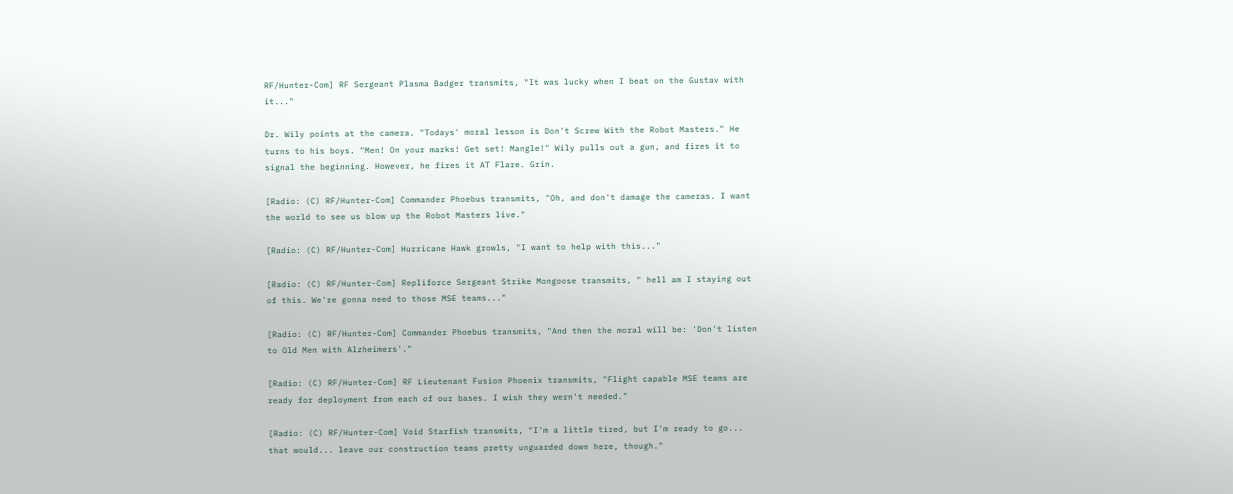RF/Hunter-Com] RF Sergeant Plasma Badger transmits, "It was lucky when I beat on the Gustav with it..."

Dr. Wily points at the camera. "Todays' moral lesson is Don't Screw With the Robot Masters." He turns to his boys. "Men! On your marks! Get set! Mangle!" Wily pulls out a gun, and fires it to signal the beginning. However, he fires it AT Flare. Grin.

[Radio: (C) RF/Hunter-Com] Commander Phoebus transmits, "Oh, and don't damage the cameras. I want the world to see us blow up the Robot Masters live."

[Radio: (C) RF/Hunter-Com] Hurricane Hawk growls, "I want to help with this..."

[Radio: (C) RF/Hunter-Com] Repliforce Sergeant Strike Mongoose transmits, " hell am I staying out of this. We're gonna need to those MSE teams..."

[Radio: (C) RF/Hunter-Com] Commander Phoebus transmits, "And then the moral will be: 'Don't listen to Old Men with Alzheimers'."

[Radio: (C) RF/Hunter-Com] RF Lieutenant Fusion Phoenix transmits, "Flight capable MSE teams are ready for deployment from each of our bases. I wish they wern't needed."

[Radio: (C) RF/Hunter-Com] Void Starfish transmits, "I'm a little tired, but I'm ready to go... that would... leave our construction teams pretty unguarded down here, though."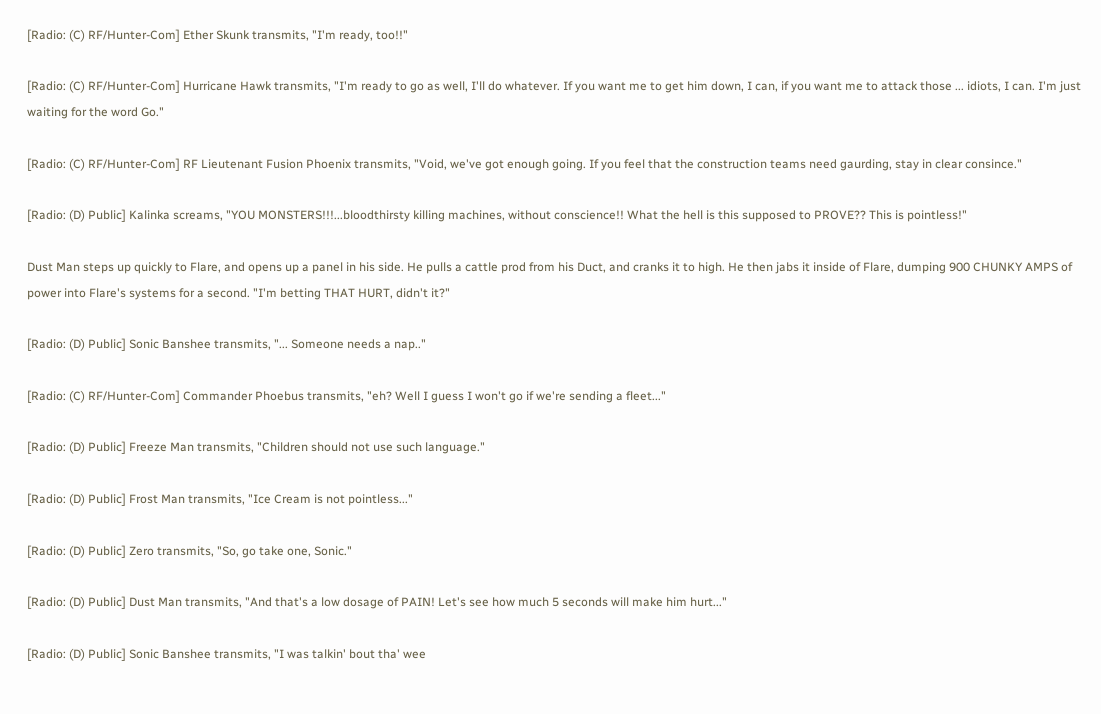[Radio: (C) RF/Hunter-Com] Ether Skunk transmits, "I'm ready, too!!"

[Radio: (C) RF/Hunter-Com] Hurricane Hawk transmits, "I'm ready to go as well, I'll do whatever. If you want me to get him down, I can, if you want me to attack those ... idiots, I can. I'm just waiting for the word Go."

[Radio: (C) RF/Hunter-Com] RF Lieutenant Fusion Phoenix transmits, "Void, we've got enough going. If you feel that the construction teams need gaurding, stay in clear consince."

[Radio: (D) Public] Kalinka screams, "YOU MONSTERS!!!...bloodthirsty killing machines, without conscience!! What the hell is this supposed to PROVE?? This is pointless!"

Dust Man steps up quickly to Flare, and opens up a panel in his side. He pulls a cattle prod from his Duct, and cranks it to high. He then jabs it inside of Flare, dumping 900 CHUNKY AMPS of power into Flare's systems for a second. "I'm betting THAT HURT, didn't it?"

[Radio: (D) Public] Sonic Banshee transmits, "... Someone needs a nap.."

[Radio: (C) RF/Hunter-Com] Commander Phoebus transmits, "eh? Well I guess I won't go if we're sending a fleet..."

[Radio: (D) Public] Freeze Man transmits, "Children should not use such language."

[Radio: (D) Public] Frost Man transmits, "Ice Cream is not pointless..."

[Radio: (D) Public] Zero transmits, "So, go take one, Sonic."

[Radio: (D) Public] Dust Man transmits, "And that's a low dosage of PAIN! Let's see how much 5 seconds will make him hurt..."

[Radio: (D) Public] Sonic Banshee transmits, "I was talkin' bout tha' wee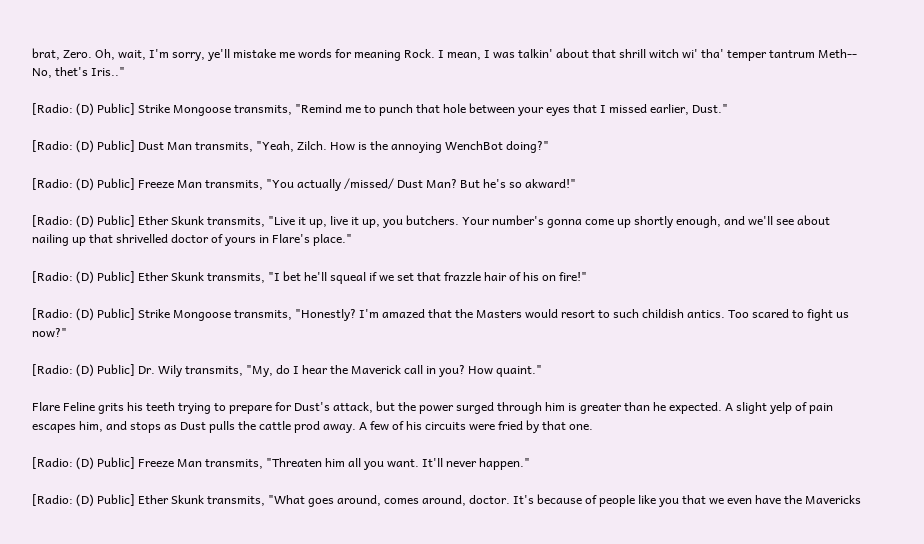brat, Zero. Oh, wait, I'm sorry, ye'll mistake me words for meaning Rock. I mean, I was talkin' about that shrill witch wi' tha' temper tantrum Meth-- No, thet's Iris.."

[Radio: (D) Public] Strike Mongoose transmits, "Remind me to punch that hole between your eyes that I missed earlier, Dust."

[Radio: (D) Public] Dust Man transmits, "Yeah, Zilch. How is the annoying WenchBot doing?"

[Radio: (D) Public] Freeze Man transmits, "You actually /missed/ Dust Man? But he's so akward!"

[Radio: (D) Public] Ether Skunk transmits, "Live it up, live it up, you butchers. Your number's gonna come up shortly enough, and we'll see about nailing up that shrivelled doctor of yours in Flare's place."

[Radio: (D) Public] Ether Skunk transmits, "I bet he'll squeal if we set that frazzle hair of his on fire!"

[Radio: (D) Public] Strike Mongoose transmits, "Honestly? I'm amazed that the Masters would resort to such childish antics. Too scared to fight us now?"

[Radio: (D) Public] Dr. Wily transmits, "My, do I hear the Maverick call in you? How quaint."

Flare Feline grits his teeth trying to prepare for Dust's attack, but the power surged through him is greater than he expected. A slight yelp of pain escapes him, and stops as Dust pulls the cattle prod away. A few of his circuits were fried by that one.

[Radio: (D) Public] Freeze Man transmits, "Threaten him all you want. It'll never happen."

[Radio: (D) Public] Ether Skunk transmits, "What goes around, comes around, doctor. It's because of people like you that we even have the Mavericks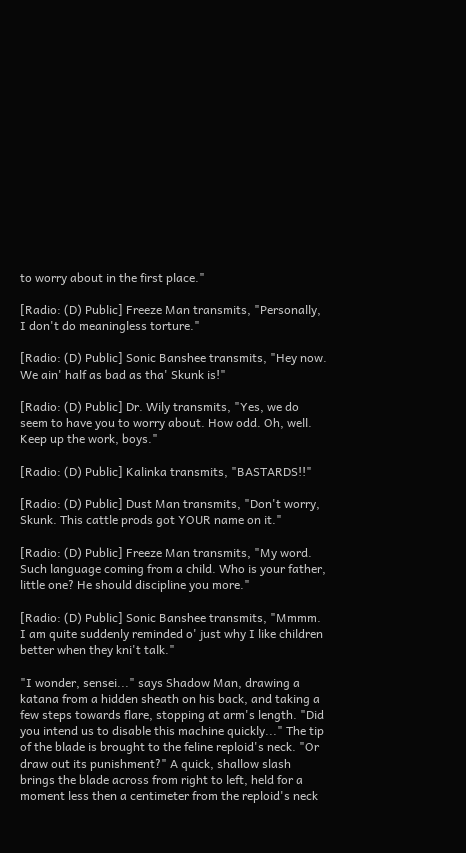to worry about in the first place."

[Radio: (D) Public] Freeze Man transmits, "Personally, I don't do meaningless torture."

[Radio: (D) Public] Sonic Banshee transmits, "Hey now. We ain' half as bad as tha' Skunk is!"

[Radio: (D) Public] Dr. Wily transmits, "Yes, we do seem to have you to worry about. How odd. Oh, well. Keep up the work, boys."

[Radio: (D) Public] Kalinka transmits, "BASTARDS!!"

[Radio: (D) Public] Dust Man transmits, "Don't worry, Skunk. This cattle prods got YOUR name on it."

[Radio: (D) Public] Freeze Man transmits, "My word. Such language coming from a child. Who is your father, little one? He should discipline you more."

[Radio: (D) Public] Sonic Banshee transmits, "Mmmm. I am quite suddenly reminded o' just why I like children better when they kni't talk."

"I wonder, sensei..." says Shadow Man, drawing a katana from a hidden sheath on his back, and taking a few steps towards flare, stopping at arm's length. "Did you intend us to disable this machine quickly..." The tip of the blade is brought to the feline reploid's neck. "Or draw out its punishment?" A quick, shallow slash brings the blade across from right to left, held for a moment less then a centimeter from the reploid's neck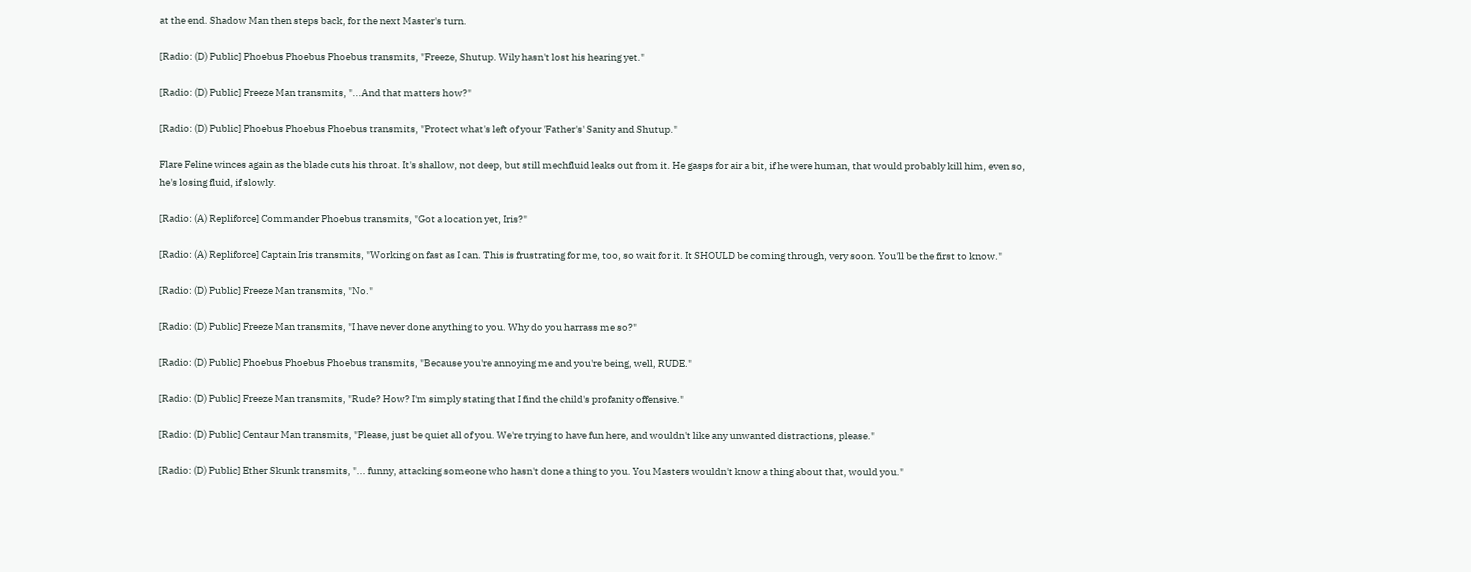at the end. Shadow Man then steps back, for the next Master's turn.

[Radio: (D) Public] Phoebus Phoebus Phoebus transmits, "Freeze, Shutup. Wily hasn't lost his hearing yet."

[Radio: (D) Public] Freeze Man transmits, "...And that matters how?"

[Radio: (D) Public] Phoebus Phoebus Phoebus transmits, "Protect what's left of your 'Father's' Sanity and Shutup."

Flare Feline winces again as the blade cuts his throat. It's shallow, not deep, but still mechfluid leaks out from it. He gasps for air a bit, if he were human, that would probably kill him, even so, he's losing fluid, if slowly.

[Radio: (A) Repliforce] Commander Phoebus transmits, "Got a location yet, Iris?"

[Radio: (A) Repliforce] Captain Iris transmits, "Working on fast as I can. This is frustrating for me, too, so wait for it. It SHOULD be coming through, very soon. You'll be the first to know."

[Radio: (D) Public] Freeze Man transmits, "No."

[Radio: (D) Public] Freeze Man transmits, "I have never done anything to you. Why do you harrass me so?"

[Radio: (D) Public] Phoebus Phoebus Phoebus transmits, "Because you're annoying me and you're being, well, RUDE."

[Radio: (D) Public] Freeze Man transmits, "Rude? How? I'm simply stating that I find the child's profanity offensive."

[Radio: (D) Public] Centaur Man transmits, "Please, just be quiet all of you. We're trying to have fun here, and wouldn't like any unwanted distractions, please."

[Radio: (D) Public] Ether Skunk transmits, "... funny, attacking someone who hasn't done a thing to you. You Masters wouldn't know a thing about that, would you."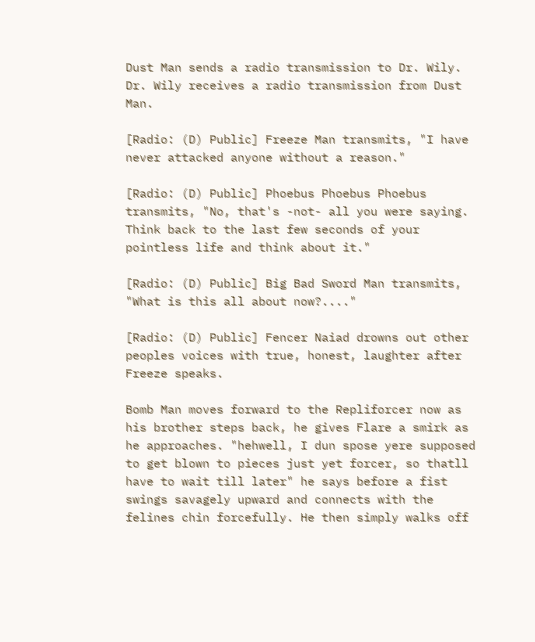Dust Man sends a radio transmission to Dr. Wily.
Dr. Wily receives a radio transmission from Dust Man.

[Radio: (D) Public] Freeze Man transmits, "I have never attacked anyone without a reason."

[Radio: (D) Public] Phoebus Phoebus Phoebus transmits, "No, that's -not- all you were saying. Think back to the last few seconds of your pointless life and think about it."

[Radio: (D) Public] Big Bad Sword Man transmits, "What is this all about now?...."

[Radio: (D) Public] Fencer Naiad drowns out other peoples voices with true, honest, laughter after Freeze speaks.

Bomb Man moves forward to the Repliforcer now as his brother steps back, he gives Flare a smirk as he approaches. "hehwell, I dun spose yere supposed to get blown to pieces just yet forcer, so thatll have to wait till later" he says before a fist swings savagely upward and connects with the felines chin forcefully. He then simply walks off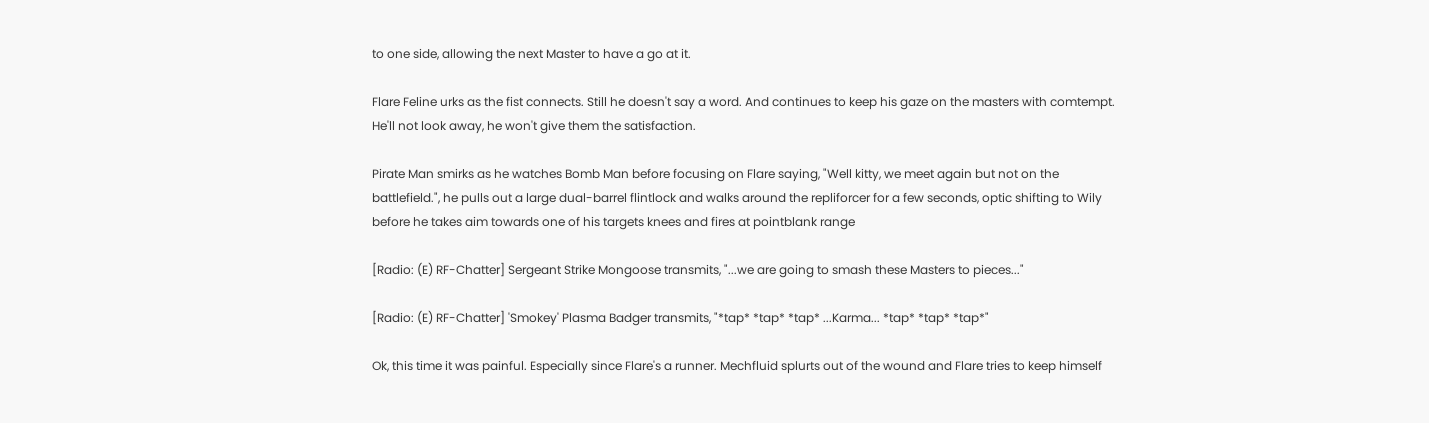to one side, allowing the next Master to have a go at it.

Flare Feline urks as the fist connects. Still he doesn't say a word. And continues to keep his gaze on the masters with comtempt. He'll not look away, he won't give them the satisfaction.

Pirate Man smirks as he watches Bomb Man before focusing on Flare saying, "Well kitty, we meet again but not on the battlefield.", he pulls out a large dual-barrel flintlock and walks around the repliforcer for a few seconds, optic shifting to Wily before he takes aim towards one of his targets knees and fires at pointblank range

[Radio: (E) RF-Chatter] Sergeant Strike Mongoose transmits, "...we are going to smash these Masters to pieces..."

[Radio: (E) RF-Chatter] 'Smokey' Plasma Badger transmits, "*tap* *tap* *tap* ...Karma... *tap* *tap* *tap*"

Ok, this time it was painful. Especially since Flare's a runner. Mechfluid splurts out of the wound and Flare tries to keep himself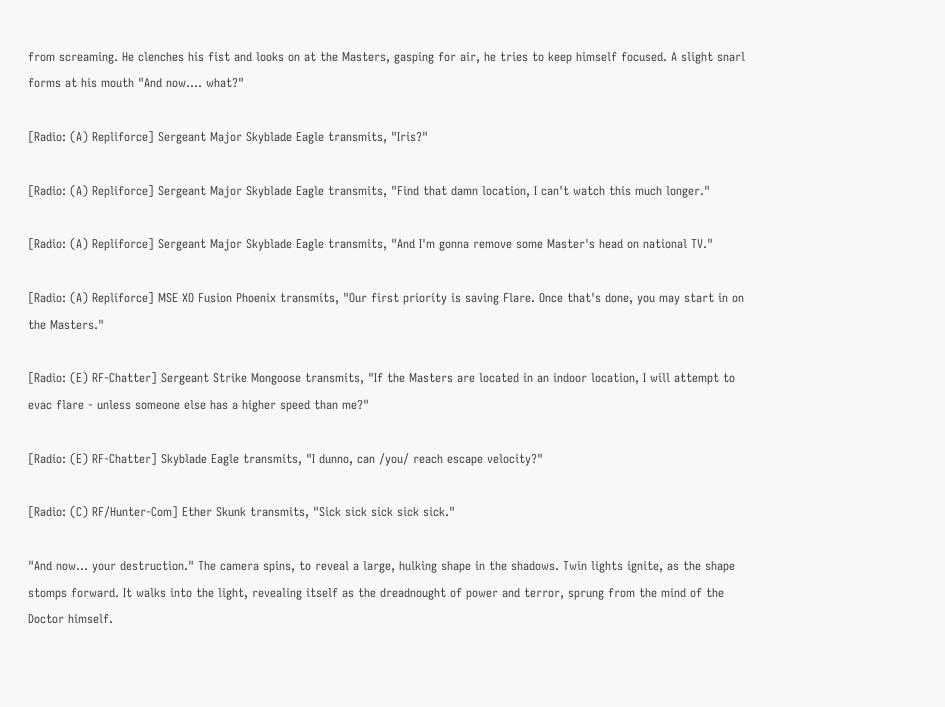from screaming. He clenches his fist and looks on at the Masters, gasping for air, he tries to keep himself focused. A slight snarl forms at his mouth "And now.... what?"

[Radio: (A) Repliforce] Sergeant Major Skyblade Eagle transmits, "Iris?"

[Radio: (A) Repliforce] Sergeant Major Skyblade Eagle transmits, "Find that damn location, I can't watch this much longer."

[Radio: (A) Repliforce] Sergeant Major Skyblade Eagle transmits, "And I'm gonna remove some Master's head on national TV."

[Radio: (A) Repliforce] MSE XO Fusion Phoenix transmits, "Our first priority is saving Flare. Once that's done, you may start in on the Masters."

[Radio: (E) RF-Chatter] Sergeant Strike Mongoose transmits, "If the Masters are located in an indoor location, I will attempt to evac flare - unless someone else has a higher speed than me?"

[Radio: (E) RF-Chatter] Skyblade Eagle transmits, "I dunno, can /you/ reach escape velocity?"

[Radio: (C) RF/Hunter-Com] Ether Skunk transmits, "Sick sick sick sick sick."

"And now... your destruction." The camera spins, to reveal a large, hulking shape in the shadows. Twin lights ignite, as the shape stomps forward. It walks into the light, revealing itself as the dreadnought of power and terror, sprung from the mind of the Doctor himself.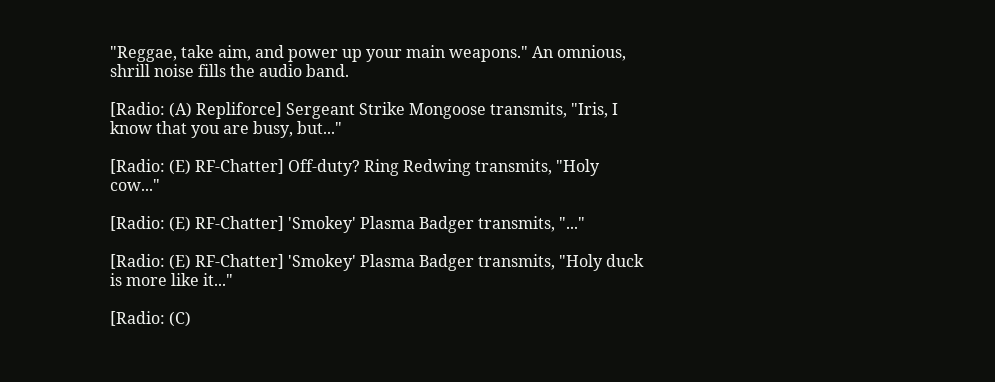"Reggae, take aim, and power up your main weapons." An omnious, shrill noise fills the audio band.

[Radio: (A) Repliforce] Sergeant Strike Mongoose transmits, "Iris, I know that you are busy, but..."

[Radio: (E) RF-Chatter] Off-duty? Ring Redwing transmits, "Holy cow..."

[Radio: (E) RF-Chatter] 'Smokey' Plasma Badger transmits, "..."

[Radio: (E) RF-Chatter] 'Smokey' Plasma Badger transmits, "Holy duck is more like it..."

[Radio: (C)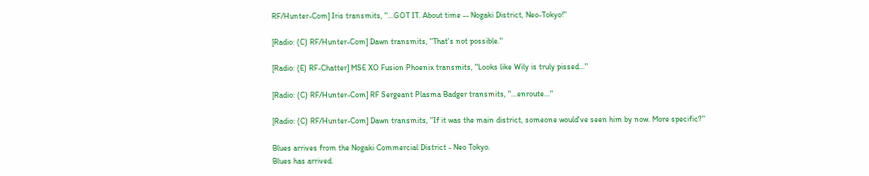RF/Hunter-Com] Iris transmits, "...GOT IT. About time -- Nogaki District, Neo-Tokyo!"

[Radio: (C) RF/Hunter-Com] Dawn transmits, "That's not possible."

[Radio: (E) RF-Chatter] MSE XO Fusion Phoenix transmits, "Looks like Wily is truly pissed..."

[Radio: (C) RF/Hunter-Com] RF Sergeant Plasma Badger transmits, "...enroute..."

[Radio: (C) RF/Hunter-Com] Dawn transmits, "If it was the main district, someone would've seen him by now. More specific?"

Blues arrives from the Nogaki Commercial District - Neo Tokyo.
Blues has arrived.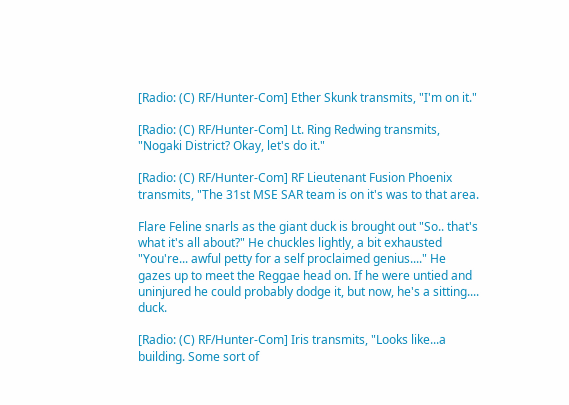[Radio: (C) RF/Hunter-Com] Ether Skunk transmits, "I'm on it."

[Radio: (C) RF/Hunter-Com] Lt. Ring Redwing transmits, "Nogaki District? Okay, let's do it."

[Radio: (C) RF/Hunter-Com] RF Lieutenant Fusion Phoenix transmits, "The 31st MSE SAR team is on it's was to that area.

Flare Feline snarls as the giant duck is brought out "So.. that's what it's all about?" He chuckles lightly, a bit exhausted "You're... awful petty for a self proclaimed genius...." He gazes up to meet the Reggae head on. If he were untied and uninjured he could probably dodge it, but now, he's a sitting.... duck.

[Radio: (C) RF/Hunter-Com] Iris transmits, "Looks like...a building. Some sort of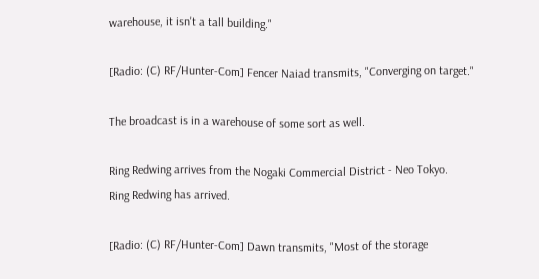warehouse, it isn't a tall building."

[Radio: (C) RF/Hunter-Com] Fencer Naiad transmits, "Converging on target."

The broadcast is in a warehouse of some sort as well.

Ring Redwing arrives from the Nogaki Commercial District - Neo Tokyo.
Ring Redwing has arrived.

[Radio: (C) RF/Hunter-Com] Dawn transmits, "Most of the storage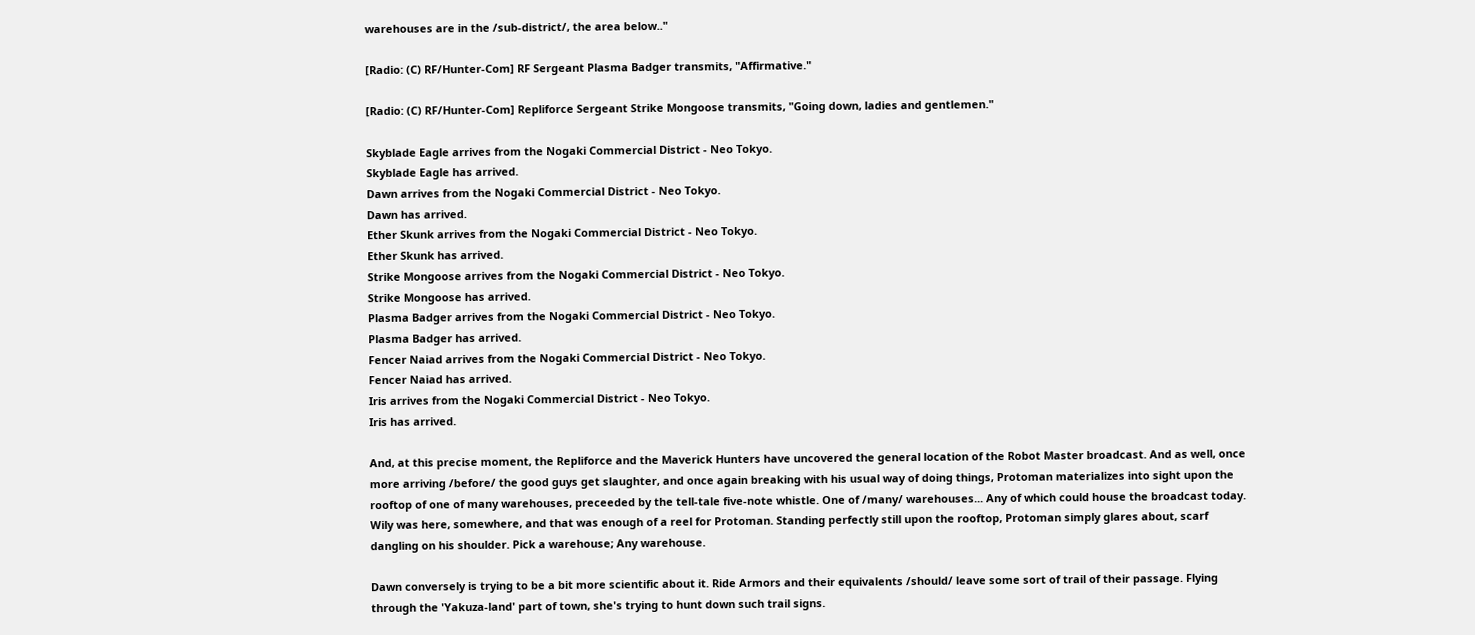warehouses are in the /sub-district/, the area below.."

[Radio: (C) RF/Hunter-Com] RF Sergeant Plasma Badger transmits, "Affirmative."

[Radio: (C) RF/Hunter-Com] Repliforce Sergeant Strike Mongoose transmits, "Going down, ladies and gentlemen."

Skyblade Eagle arrives from the Nogaki Commercial District - Neo Tokyo.
Skyblade Eagle has arrived.
Dawn arrives from the Nogaki Commercial District - Neo Tokyo.
Dawn has arrived.
Ether Skunk arrives from the Nogaki Commercial District - Neo Tokyo.
Ether Skunk has arrived.
Strike Mongoose arrives from the Nogaki Commercial District - Neo Tokyo.
Strike Mongoose has arrived.
Plasma Badger arrives from the Nogaki Commercial District - Neo Tokyo.
Plasma Badger has arrived.
Fencer Naiad arrives from the Nogaki Commercial District - Neo Tokyo.
Fencer Naiad has arrived.
Iris arrives from the Nogaki Commercial District - Neo Tokyo.
Iris has arrived.

And, at this precise moment, the Repliforce and the Maverick Hunters have uncovered the general location of the Robot Master broadcast. And as well, once more arriving /before/ the good guys get slaughter, and once again breaking with his usual way of doing things, Protoman materializes into sight upon the rooftop of one of many warehouses, preceeded by the tell-tale five-note whistle. One of /many/ warehouses... Any of which could house the broadcast today. Wily was here, somewhere, and that was enough of a reel for Protoman. Standing perfectly still upon the rooftop, Protoman simply glares about, scarf dangling on his shoulder. Pick a warehouse; Any warehouse.

Dawn conversely is trying to be a bit more scientific about it. Ride Armors and their equivalents /should/ leave some sort of trail of their passage. Flying through the 'Yakuza-land' part of town, she's trying to hunt down such trail signs.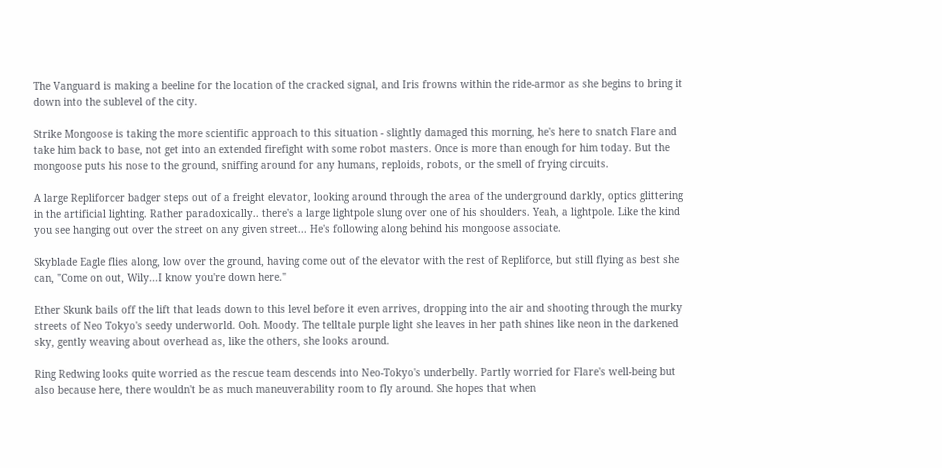The Vanguard is making a beeline for the location of the cracked signal, and Iris frowns within the ride-armor as she begins to bring it down into the sublevel of the city.

Strike Mongoose is taking the more scientific approach to this situation - slightly damaged this morning, he's here to snatch Flare and take him back to base, not get into an extended firefight with some robot masters. Once is more than enough for him today. But the mongoose puts his nose to the ground, sniffing around for any humans, reploids, robots, or the smell of frying circuits.

A large Repliforcer badger steps out of a freight elevator, looking around through the area of the underground darkly, optics glittering in the artificial lighting. Rather paradoxically.. there's a large lightpole slung over one of his shoulders. Yeah, a lightpole. Like the kind you see hanging out over the street on any given street... He's following along behind his mongoose associate.

Skyblade Eagle flies along, low over the ground, having come out of the elevator with the rest of Repliforce, but still flying as best she can, "Come on out, Wily...I know you're down here."

Ether Skunk bails off the lift that leads down to this level before it even arrives, dropping into the air and shooting through the murky streets of Neo Tokyo's seedy underworld. Ooh. Moody. The telltale purple light she leaves in her path shines like neon in the darkened sky, gently weaving about overhead as, like the others, she looks around.

Ring Redwing looks quite worried as the rescue team descends into Neo-Tokyo's underbelly. Partly worried for Flare's well-being but also because here, there wouldn't be as much maneuverability room to fly around. She hopes that when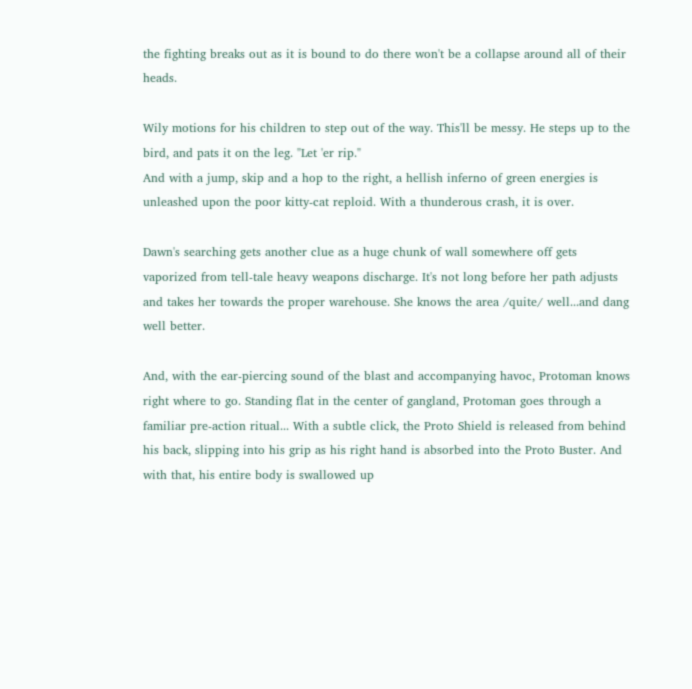the fighting breaks out as it is bound to do there won't be a collapse around all of their heads.

Wily motions for his children to step out of the way. This'll be messy. He steps up to the bird, and pats it on the leg. "Let 'er rip."
And with a jump, skip and a hop to the right, a hellish inferno of green energies is unleashed upon the poor kitty-cat reploid. With a thunderous crash, it is over.

Dawn's searching gets another clue as a huge chunk of wall somewhere off gets vaporized from tell-tale heavy weapons discharge. It's not long before her path adjusts and takes her towards the proper warehouse. She knows the area /quite/ well...and dang well better.

And, with the ear-piercing sound of the blast and accompanying havoc, Protoman knows right where to go. Standing flat in the center of gangland, Protoman goes through a familiar pre-action ritual... With a subtle click, the Proto Shield is released from behind his back, slipping into his grip as his right hand is absorbed into the Proto Buster. And with that, his entire body is swallowed up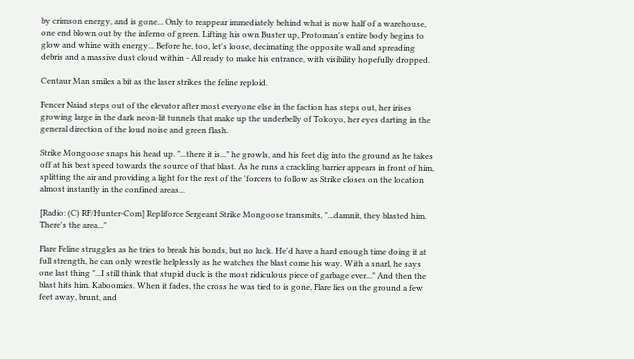by crimson energy, and is gone... Only to reappear immediately behind what is now half of a warehouse, one end blown out by the inferno of green. Lifting his own Buster up, Protoman's entire body begins to glow and whine with energy... Before he, too, let's loose, decimating the opposite wall and spreading debris and a massive dust cloud within - All ready to make his entrance, with visibility hopefully dropped.

Centaur Man smiles a bit as the laser strikes the feline reploid.

Fencer Naiad steps out of the elevator after most everyone else in the faction has steps out, her irises growing large in the dark neon-lit tunnels that make up the underbelly of Tokoyo, her eyes darting in the general direction of the loud noise and green flash.

Strike Mongoose snaps his head up. "...there it is..." he growls, and his feet dig into the ground as he takes off at his best speed towards the source of that blast. As he runs a crackling barrier appears in front of him, splitting the air and providing a light for the rest of the 'forcers to follow as Strike closes on the location almost instantly in the confined areas...

[Radio: (C) RF/Hunter-Com] Repliforce Sergeant Strike Mongoose transmits, "...damnit, they blasted him. There's the area..."

Flare Feline struggles as he tries to break his bonds, but no luck. He'd have a hard enough time doing it at full strength, he can only wrestle helplessly as he watches the blast come his way. With a snarl, he says one last thing "...I still think that stupid duck is the most ridiculous piece of garbage ever..." And then the blast hits him. Kaboomies. When it fades, the cross he was tied to is gone, Flare lies on the ground a few feet away, brunt, and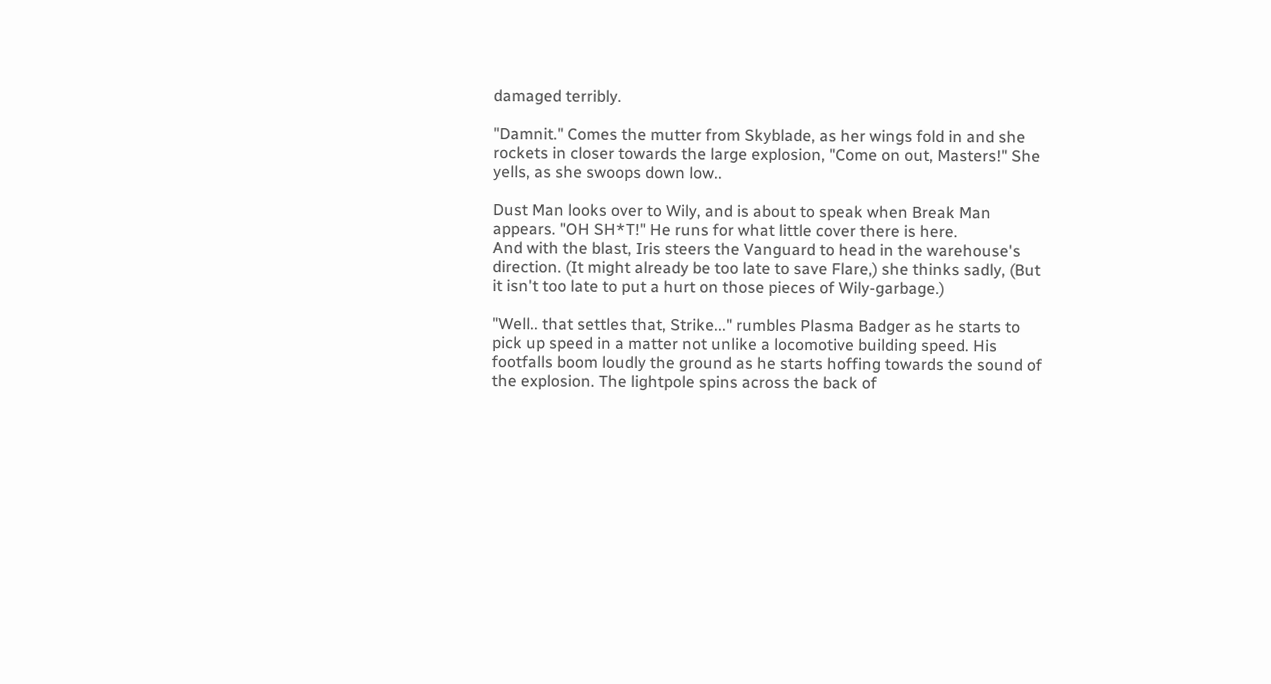damaged terribly.

"Damnit." Comes the mutter from Skyblade, as her wings fold in and she rockets in closer towards the large explosion, "Come on out, Masters!" She yells, as she swoops down low..

Dust Man looks over to Wily, and is about to speak when Break Man appears. "OH SH*T!" He runs for what little cover there is here.
And with the blast, Iris steers the Vanguard to head in the warehouse's direction. (It might already be too late to save Flare,) she thinks sadly, (But it isn't too late to put a hurt on those pieces of Wily-garbage.)

"Well.. that settles that, Strike..." rumbles Plasma Badger as he starts to pick up speed in a matter not unlike a locomotive building speed. His footfalls boom loudly the ground as he starts hoffing towards the sound of the explosion. The lightpole spins across the back of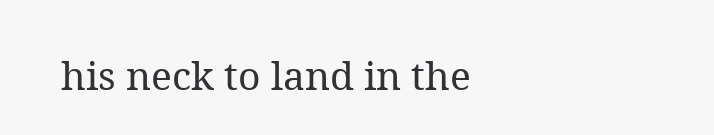his neck to land in the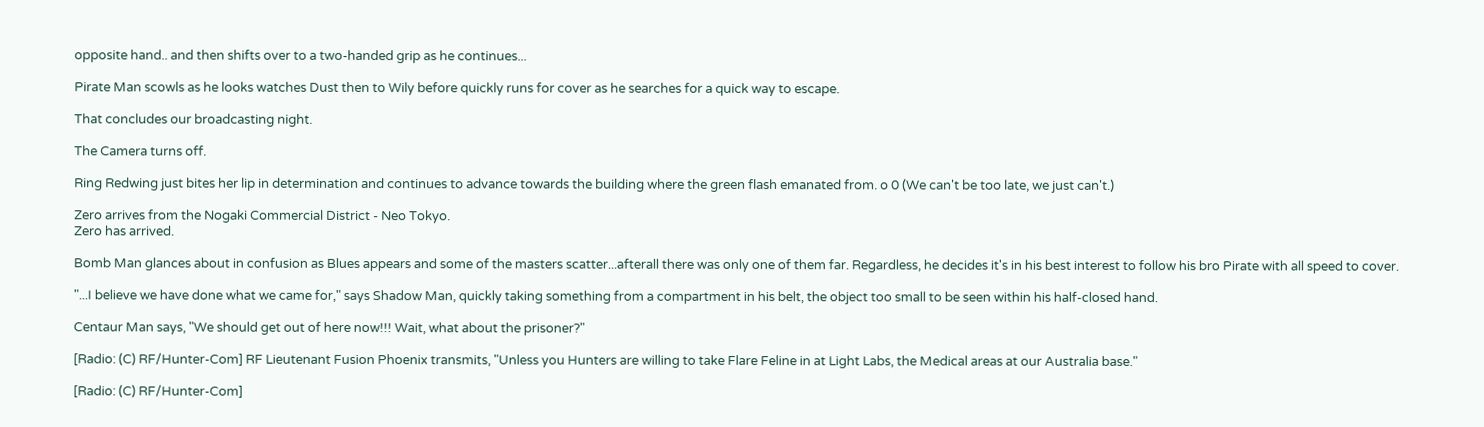opposite hand.. and then shifts over to a two-handed grip as he continues...

Pirate Man scowls as he looks watches Dust then to Wily before quickly runs for cover as he searches for a quick way to escape.

That concludes our broadcasting night.

The Camera turns off.

Ring Redwing just bites her lip in determination and continues to advance towards the building where the green flash emanated from. o 0 (We can't be too late, we just can't.)

Zero arrives from the Nogaki Commercial District - Neo Tokyo.
Zero has arrived.

Bomb Man glances about in confusion as Blues appears and some of the masters scatter...afterall there was only one of them far. Regardless, he decides it's in his best interest to follow his bro Pirate with all speed to cover.

"...I believe we have done what we came for," says Shadow Man, quickly taking something from a compartment in his belt, the object too small to be seen within his half-closed hand.

Centaur Man says, "We should get out of here now!!! Wait, what about the prisoner?"

[Radio: (C) RF/Hunter-Com] RF Lieutenant Fusion Phoenix transmits, "Unless you Hunters are willing to take Flare Feline in at Light Labs, the Medical areas at our Australia base."

[Radio: (C) RF/Hunter-Com]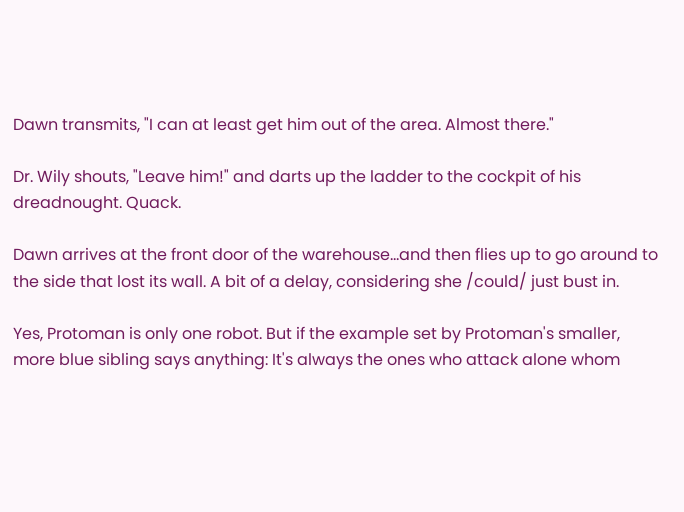Dawn transmits, "I can at least get him out of the area. Almost there."

Dr. Wily shouts, "Leave him!" and darts up the ladder to the cockpit of his dreadnought. Quack.

Dawn arrives at the front door of the warehouse...and then flies up to go around to the side that lost its wall. A bit of a delay, considering she /could/ just bust in.

Yes, Protoman is only one robot. But if the example set by Protoman's smaller, more blue sibling says anything: It's always the ones who attack alone whom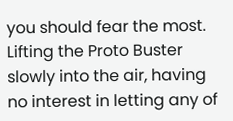you should fear the most. Lifting the Proto Buster slowly into the air, having no interest in letting any of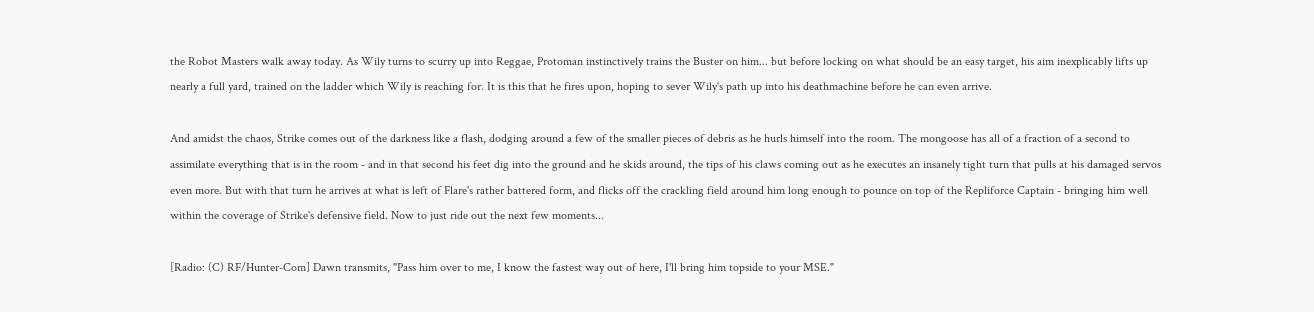the Robot Masters walk away today. As Wily turns to scurry up into Reggae, Protoman instinctively trains the Buster on him... but before locking on what should be an easy target, his aim inexplicably lifts up nearly a full yard, trained on the ladder which Wily is reaching for. It is this that he fires upon, hoping to sever Wily's path up into his deathmachine before he can even arrive.

And amidst the chaos, Strike comes out of the darkness like a flash, dodging around a few of the smaller pieces of debris as he hurls himself into the room. The mongoose has all of a fraction of a second to assimilate everything that is in the room - and in that second his feet dig into the ground and he skids around, the tips of his claws coming out as he executes an insanely tight turn that pulls at his damaged servos even more. But with that turn he arrives at what is left of Flare's rather battered form, and flicks off the crackling field around him long enough to pounce on top of the Repliforce Captain - bringing him well within the coverage of Strike's defensive field. Now to just ride out the next few moments...

[Radio: (C) RF/Hunter-Com] Dawn transmits, "Pass him over to me, I know the fastest way out of here, I'll bring him topside to your MSE."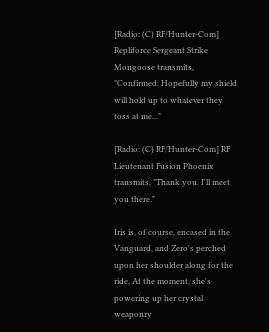[Radio: (C) RF/Hunter-Com] Repliforce Sergeant Strike Mongoose transmits, "Confirmed. Hopefully my shield will hold up to whatever they toss at me..."

[Radio: (C) RF/Hunter-Com] RF Lieutenant Fusion Phoenix transmits, "Thank you. I'll meet you there."

Iris is, of course, encased in the Vanguard, and Zero's perched upon her shoulder along for the ride. At the moment, she's powering up her crystal weaponry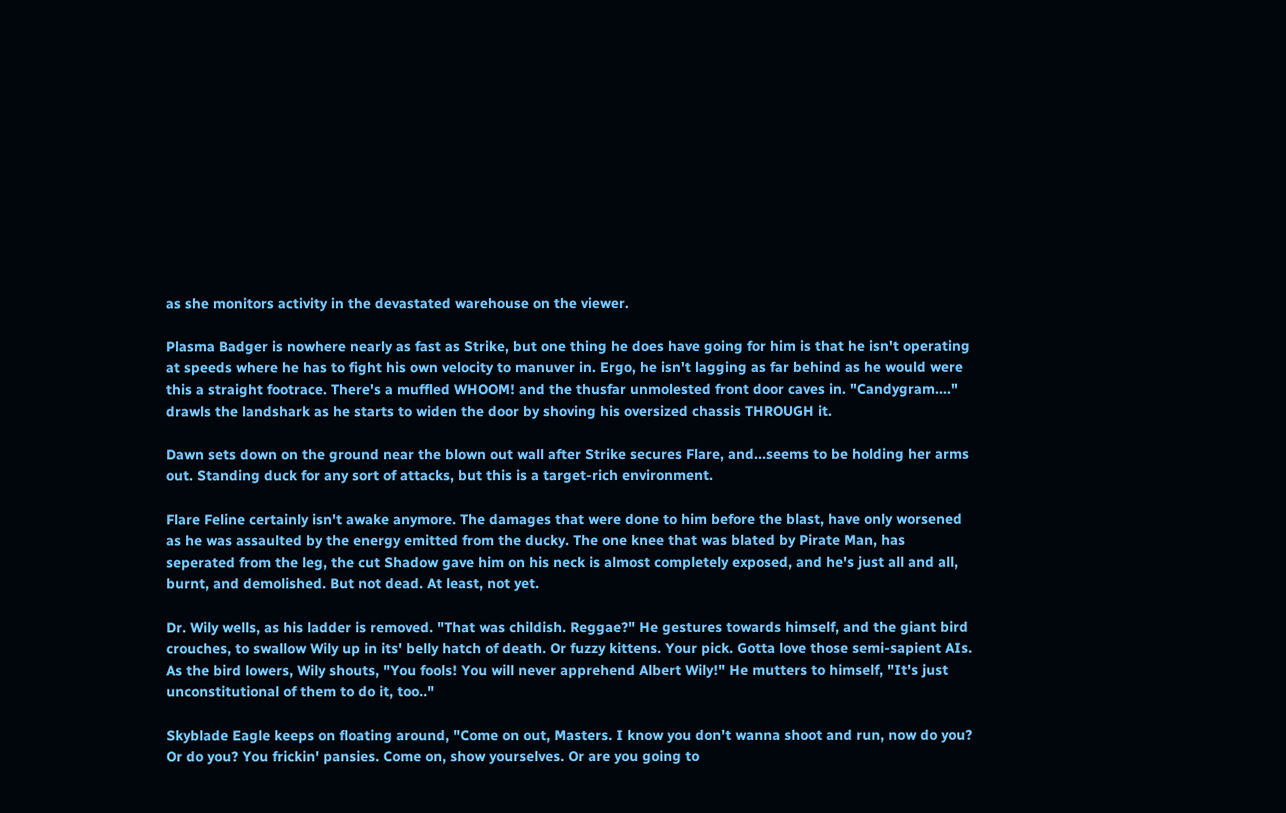as she monitors activity in the devastated warehouse on the viewer.

Plasma Badger is nowhere nearly as fast as Strike, but one thing he does have going for him is that he isn't operating at speeds where he has to fight his own velocity to manuver in. Ergo, he isn't lagging as far behind as he would were this a straight footrace. There's a muffled WHOOM! and the thusfar unmolested front door caves in. "Candygram...." drawls the landshark as he starts to widen the door by shoving his oversized chassis THROUGH it.

Dawn sets down on the ground near the blown out wall after Strike secures Flare, and...seems to be holding her arms out. Standing duck for any sort of attacks, but this is a target-rich environment.

Flare Feline certainly isn't awake anymore. The damages that were done to him before the blast, have only worsened as he was assaulted by the energy emitted from the ducky. The one knee that was blated by Pirate Man, has seperated from the leg, the cut Shadow gave him on his neck is almost completely exposed, and he's just all and all, burnt, and demolished. But not dead. At least, not yet.

Dr. Wily wells, as his ladder is removed. "That was childish. Reggae?" He gestures towards himself, and the giant bird crouches, to swallow Wily up in its' belly hatch of death. Or fuzzy kittens. Your pick. Gotta love those semi-sapient AIs. As the bird lowers, Wily shouts, "You fools! You will never apprehend Albert Wily!" He mutters to himself, "It's just unconstitutional of them to do it, too.."

Skyblade Eagle keeps on floating around, "Come on out, Masters. I know you don't wanna shoot and run, now do you? Or do you? You frickin' pansies. Come on, show yourselves. Or are you going to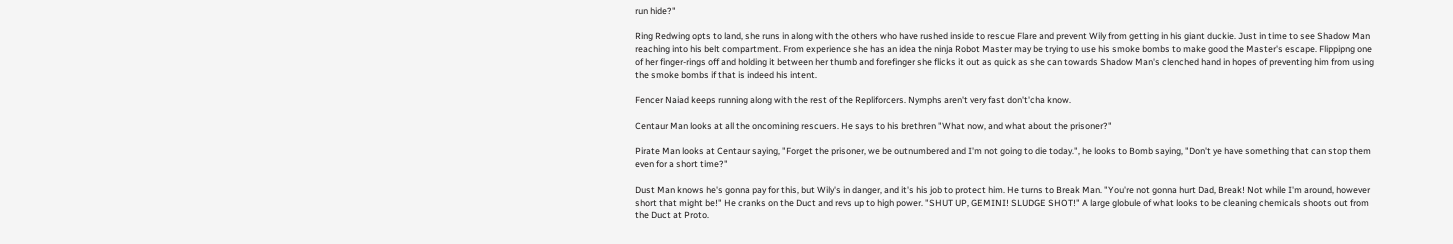run hide?"

Ring Redwing opts to land, she runs in along with the others who have rushed inside to rescue Flare and prevent Wily from getting in his giant duckie. Just in time to see Shadow Man reaching into his belt compartment. From experience she has an idea the ninja Robot Master may be trying to use his smoke bombs to make good the Master's escape. Flippipng one of her finger-rings off and holding it between her thumb and forefinger she flicks it out as quick as she can towards Shadow Man's clenched hand in hopes of preventing him from using the smoke bombs if that is indeed his intent.

Fencer Naiad keeps running along with the rest of the Repliforcers. Nymphs aren't very fast don't'cha know.

Centaur Man looks at all the oncomining rescuers. He says to his brethren "What now, and what about the prisoner?"

Pirate Man looks at Centaur saying, "Forget the prisoner, we be outnumbered and I'm not going to die today.", he looks to Bomb saying, "Don't ye have something that can stop them even for a short time?"

Dust Man knows he's gonna pay for this, but Wily's in danger, and it's his job to protect him. He turns to Break Man. "You're not gonna hurt Dad, Break! Not while I'm around, however short that might be!" He cranks on the Duct and revs up to high power. "SHUT UP, GEMINI! SLUDGE SHOT!" A large globule of what looks to be cleaning chemicals shoots out from the Duct at Proto.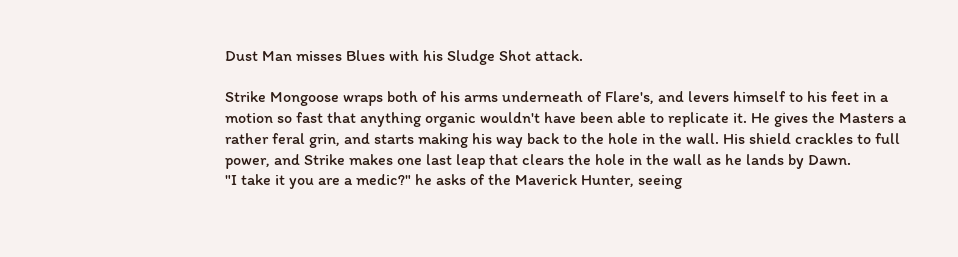Dust Man misses Blues with his Sludge Shot attack.

Strike Mongoose wraps both of his arms underneath of Flare's, and levers himself to his feet in a motion so fast that anything organic wouldn't have been able to replicate it. He gives the Masters a rather feral grin, and starts making his way back to the hole in the wall. His shield crackles to full power, and Strike makes one last leap that clears the hole in the wall as he lands by Dawn.
"I take it you are a medic?" he asks of the Maverick Hunter, seeing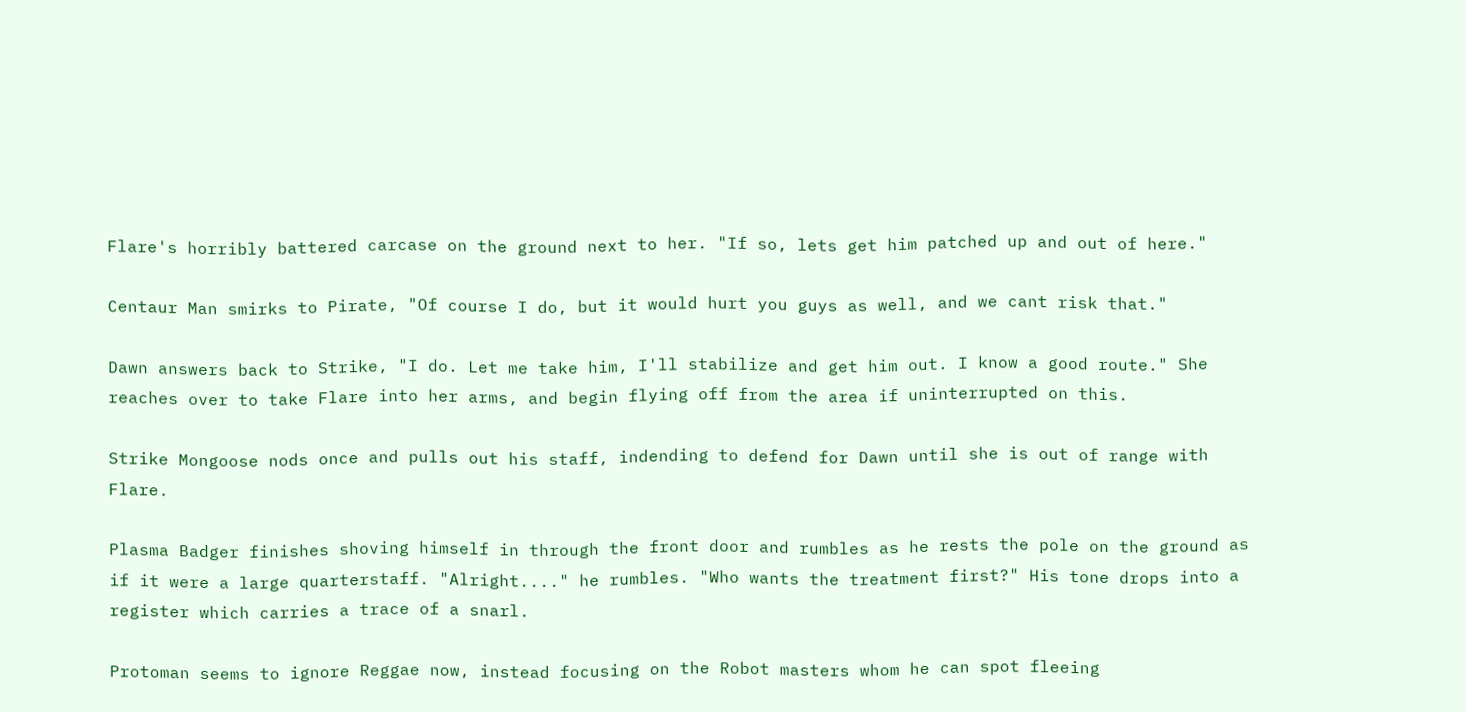Flare's horribly battered carcase on the ground next to her. "If so, lets get him patched up and out of here."

Centaur Man smirks to Pirate, "Of course I do, but it would hurt you guys as well, and we cant risk that."

Dawn answers back to Strike, "I do. Let me take him, I'll stabilize and get him out. I know a good route." She reaches over to take Flare into her arms, and begin flying off from the area if uninterrupted on this.

Strike Mongoose nods once and pulls out his staff, indending to defend for Dawn until she is out of range with Flare.

Plasma Badger finishes shoving himself in through the front door and rumbles as he rests the pole on the ground as if it were a large quarterstaff. "Alright...." he rumbles. "Who wants the treatment first?" His tone drops into a register which carries a trace of a snarl.

Protoman seems to ignore Reggae now, instead focusing on the Robot masters whom he can spot fleeing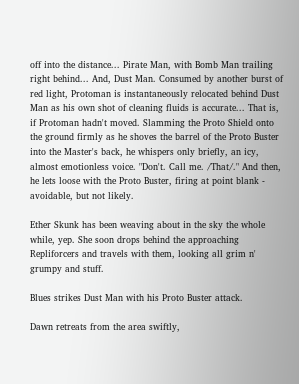off into the distance... Pirate Man, with Bomb Man trailing right behind... And, Dust Man. Consumed by another burst of red light, Protoman is instantaneously relocated behind Dust Man as his own shot of cleaning fluids is accurate... That is, if Protoman hadn't moved. Slamming the Proto Shield onto the ground firmly as he shoves the barrel of the Proto Buster into the Master's back, he whispers only briefly, an icy, almost emotionless voice. "Don't. Call me. /That/." And then, he lets loose with the Proto Buster, firing at point blank - avoidable, but not likely.

Ether Skunk has been weaving about in the sky the whole while, yep. She soon drops behind the approaching Repliforcers and travels with them, looking all grim n' grumpy and stuff.

Blues strikes Dust Man with his Proto Buster attack.

Dawn retreats from the area swiftly,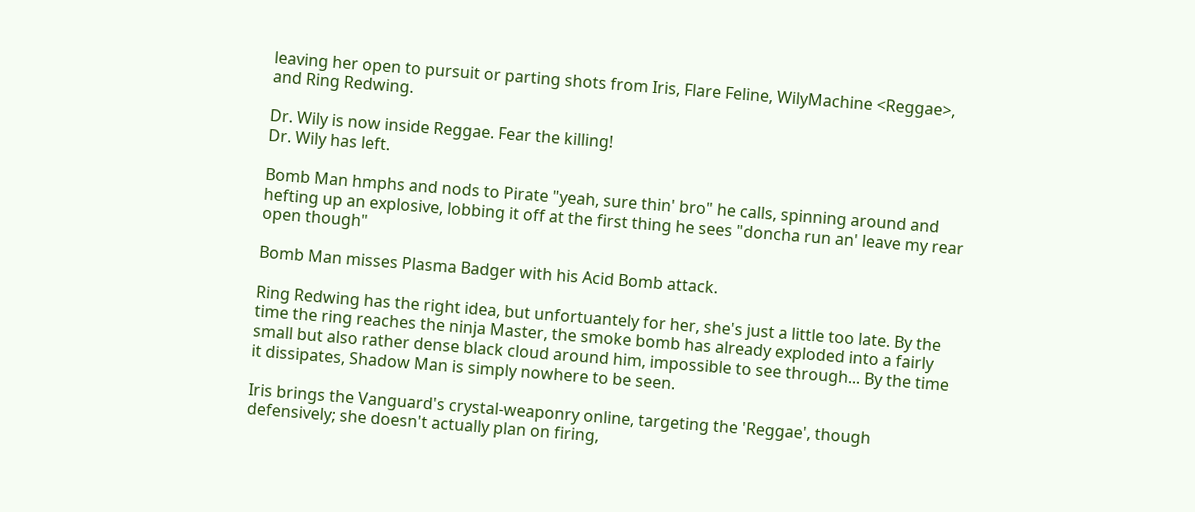leaving her open to pursuit or parting shots from Iris, Flare Feline, WilyMachine <Reggae>, and Ring Redwing.

Dr. Wily is now inside Reggae. Fear the killing!
Dr. Wily has left.

Bomb Man hmphs and nods to Pirate "yeah, sure thin' bro" he calls, spinning around and hefting up an explosive, lobbing it off at the first thing he sees "doncha run an' leave my rear open though"

Bomb Man misses Plasma Badger with his Acid Bomb attack.

Ring Redwing has the right idea, but unfortuantely for her, she's just a little too late. By the time the ring reaches the ninja Master, the smoke bomb has already exploded into a fairly small but also rather dense black cloud around him, impossible to see through... By the time it dissipates, Shadow Man is simply nowhere to be seen.

Iris brings the Vanguard's crystal-weaponry online, targeting the 'Reggae', though defensively; she doesn't actually plan on firing,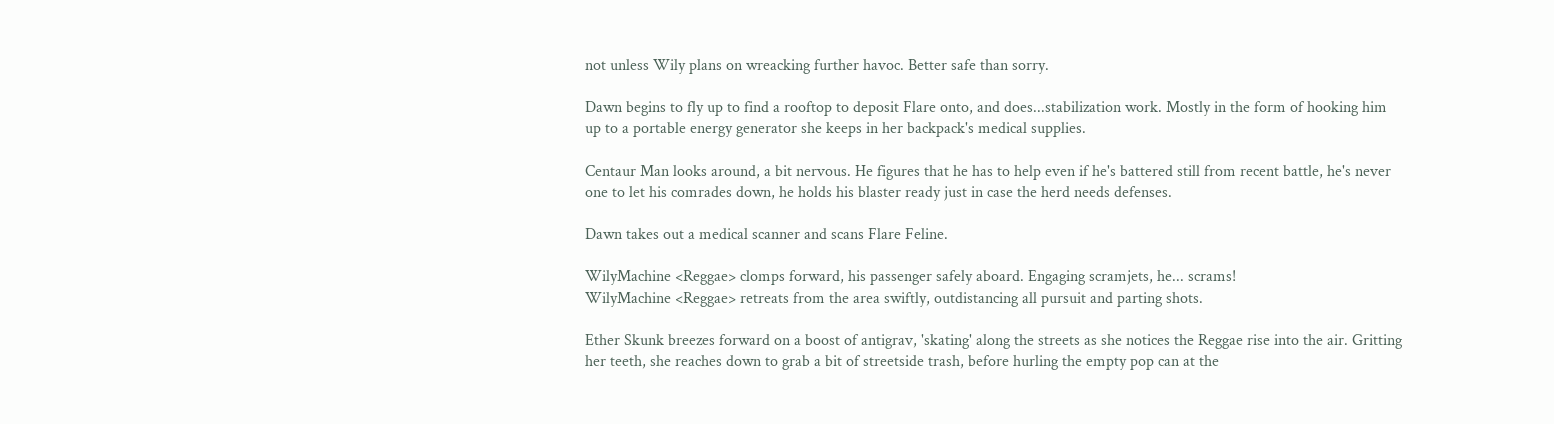not unless Wily plans on wreacking further havoc. Better safe than sorry.

Dawn begins to fly up to find a rooftop to deposit Flare onto, and does...stabilization work. Mostly in the form of hooking him up to a portable energy generator she keeps in her backpack's medical supplies.

Centaur Man looks around, a bit nervous. He figures that he has to help even if he's battered still from recent battle, he's never one to let his comrades down, he holds his blaster ready just in case the herd needs defenses.

Dawn takes out a medical scanner and scans Flare Feline.

WilyMachine <Reggae> clomps forward, his passenger safely aboard. Engaging scramjets, he... scrams!
WilyMachine <Reggae> retreats from the area swiftly, outdistancing all pursuit and parting shots.

Ether Skunk breezes forward on a boost of antigrav, 'skating' along the streets as she notices the Reggae rise into the air. Gritting her teeth, she reaches down to grab a bit of streetside trash, before hurling the empty pop can at the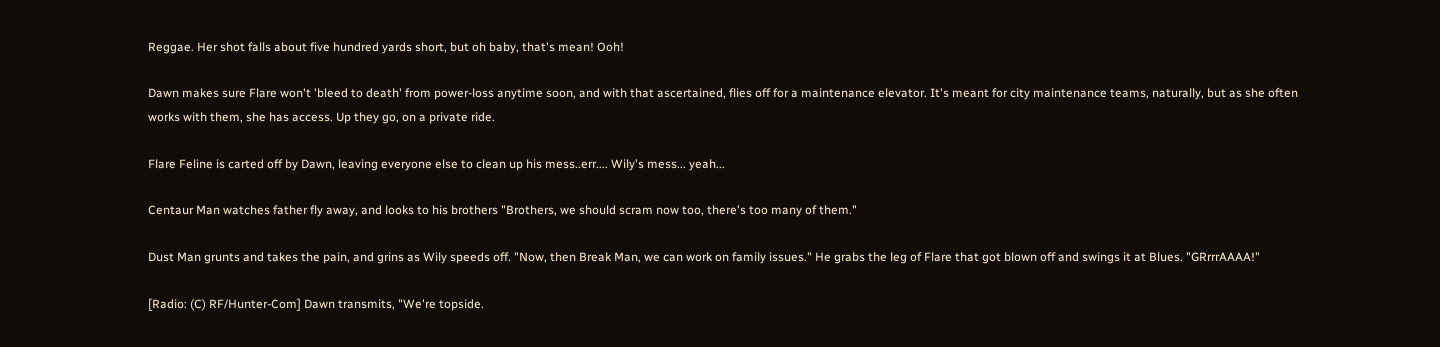Reggae. Her shot falls about five hundred yards short, but oh baby, that's mean! Ooh!

Dawn makes sure Flare won't 'bleed to death' from power-loss anytime soon, and with that ascertained, flies off for a maintenance elevator. It's meant for city maintenance teams, naturally, but as she often works with them, she has access. Up they go, on a private ride.

Flare Feline is carted off by Dawn, leaving everyone else to clean up his mess..err.... Wily's mess... yeah...

Centaur Man watches father fly away, and looks to his brothers "Brothers, we should scram now too, there's too many of them."

Dust Man grunts and takes the pain, and grins as Wily speeds off. "Now, then Break Man, we can work on family issues." He grabs the leg of Flare that got blown off and swings it at Blues. "GRrrrAAAA!"

[Radio: (C) RF/Hunter-Com] Dawn transmits, "We're topside.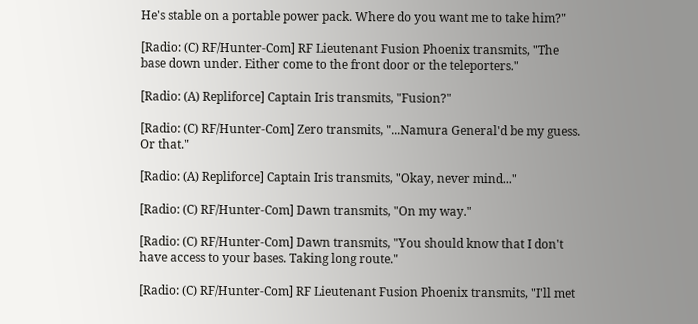He's stable on a portable power pack. Where do you want me to take him?"

[Radio: (C) RF/Hunter-Com] RF Lieutenant Fusion Phoenix transmits, "The base down under. Either come to the front door or the teleporters."

[Radio: (A) Repliforce] Captain Iris transmits, "Fusion?"

[Radio: (C) RF/Hunter-Com] Zero transmits, "...Namura General'd be my guess. Or that."

[Radio: (A) Repliforce] Captain Iris transmits, "Okay, never mind..."

[Radio: (C) RF/Hunter-Com] Dawn transmits, "On my way."

[Radio: (C) RF/Hunter-Com] Dawn transmits, "You should know that I don't have access to your bases. Taking long route."

[Radio: (C) RF/Hunter-Com] RF Lieutenant Fusion Phoenix transmits, "I'll met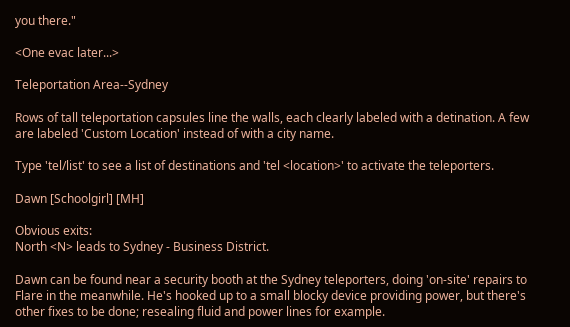you there."

<One evac later...>

Teleportation Area--Sydney

Rows of tall teleportation capsules line the walls, each clearly labeled with a detination. A few are labeled 'Custom Location' instead of with a city name.

Type 'tel/list' to see a list of destinations and 'tel <location>' to activate the teleporters.

Dawn [Schoolgirl] [MH]

Obvious exits:
North <N> leads to Sydney - Business District.

Dawn can be found near a security booth at the Sydney teleporters, doing 'on-site' repairs to Flare in the meanwhile. He's hooked up to a small blocky device providing power, but there's other fixes to be done; resealing fluid and power lines for example.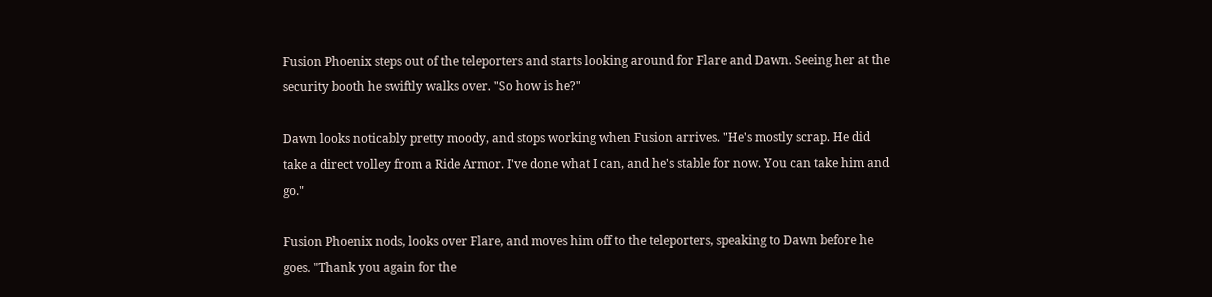Fusion Phoenix steps out of the teleporters and starts looking around for Flare and Dawn. Seeing her at the security booth he swiftly walks over. "So how is he?"

Dawn looks noticably pretty moody, and stops working when Fusion arrives. "He's mostly scrap. He did take a direct volley from a Ride Armor. I've done what I can, and he's stable for now. You can take him and go."

Fusion Phoenix nods, looks over Flare, and moves him off to the teleporters, speaking to Dawn before he goes. "Thank you again for the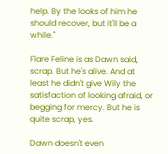help. By the looks of him he should recover, but it'll be a while."

Flare Feline is as Dawn said, scrap. But he's alive. And at least he didn't give Wily the satisfaction of looking afraid, or begging for mercy. But he is quite scrap, yes.

Dawn doesn't even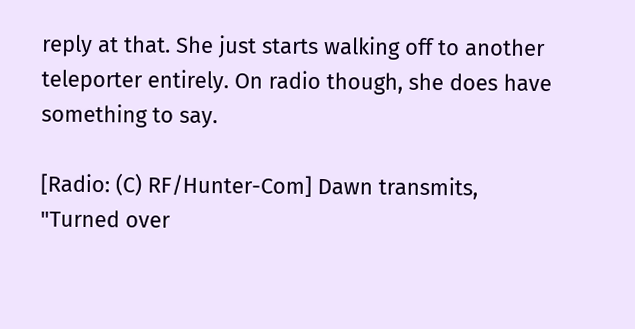reply at that. She just starts walking off to another teleporter entirely. On radio though, she does have something to say.

[Radio: (C) RF/Hunter-Com] Dawn transmits, "Turned over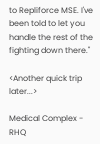to Repliforce MSE. I've been told to let you handle the rest of the fighting down there."

<Another quick trip later...>

Medical Complex - RHQ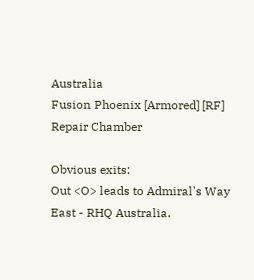Australia
Fusion Phoenix [Armored] [RF]
Repair Chamber

Obvious exits:
Out <O> leads to Admiral's Way East - RHQ Australia.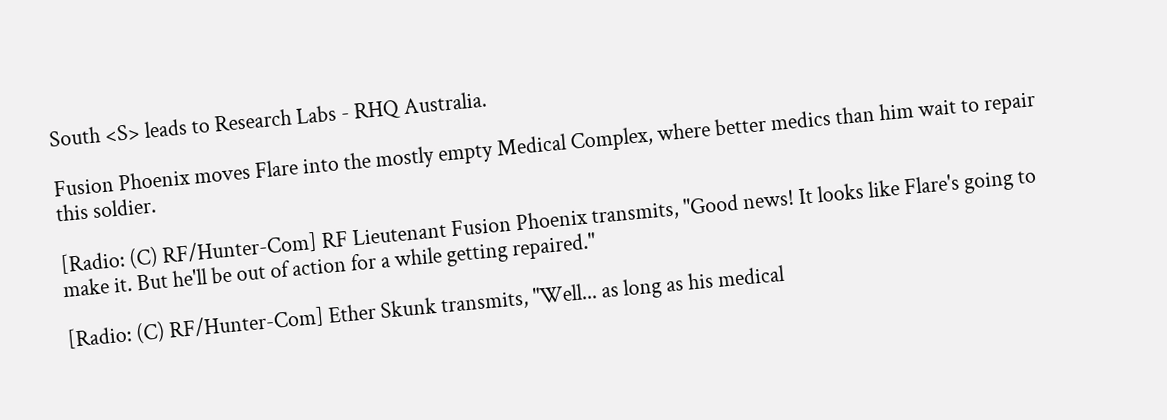South <S> leads to Research Labs - RHQ Australia.

Fusion Phoenix moves Flare into the mostly empty Medical Complex, where better medics than him wait to repair this soldier.

[Radio: (C) RF/Hunter-Com] RF Lieutenant Fusion Phoenix transmits, "Good news! It looks like Flare's going to make it. But he'll be out of action for a while getting repaired."

[Radio: (C) RF/Hunter-Com] Ether Skunk transmits, "Well... as long as his medical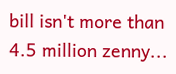bill isn't more than 4.5 million zenny...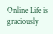Online Life is graciously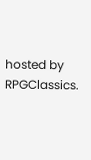hosted by RPGClassics.